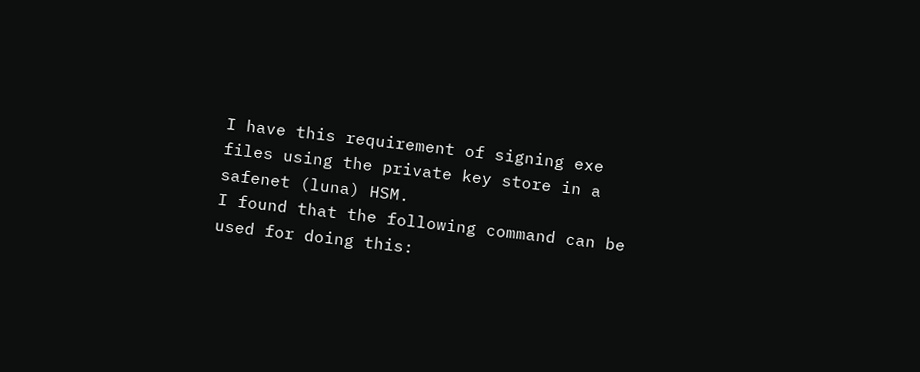I have this requirement of signing exe files using the private key store in a safenet (luna) HSM.
I found that the following command can be used for doing this: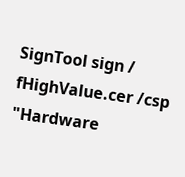SignTool sign / fHighValue.cer /csp "Hardware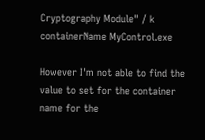Cryptography Module" / k containerName MyControl.exe

However I'm not able to find the value to set for the container name for the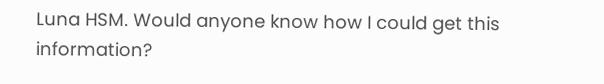Luna HSM. Would anyone know how I could get this information?